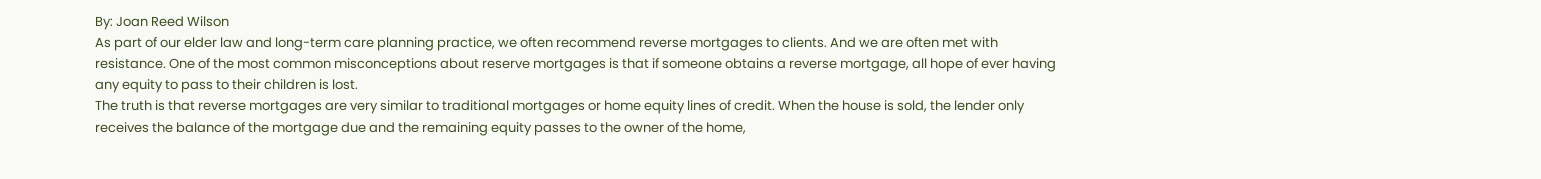By: Joan Reed Wilson
As part of our elder law and long-term care planning practice, we often recommend reverse mortgages to clients. And we are often met with resistance. One of the most common misconceptions about reserve mortgages is that if someone obtains a reverse mortgage, all hope of ever having any equity to pass to their children is lost.
The truth is that reverse mortgages are very similar to traditional mortgages or home equity lines of credit. When the house is sold, the lender only receives the balance of the mortgage due and the remaining equity passes to the owner of the home,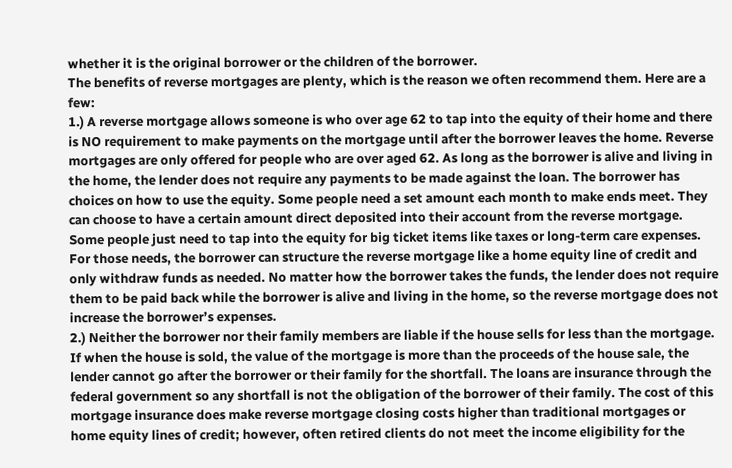whether it is the original borrower or the children of the borrower.
The benefits of reverse mortgages are plenty, which is the reason we often recommend them. Here are a few:
1.) A reverse mortgage allows someone is who over age 62 to tap into the equity of their home and there is NO requirement to make payments on the mortgage until after the borrower leaves the home. Reverse mortgages are only offered for people who are over aged 62. As long as the borrower is alive and living in the home, the lender does not require any payments to be made against the loan. The borrower has choices on how to use the equity. Some people need a set amount each month to make ends meet. They can choose to have a certain amount direct deposited into their account from the reverse mortgage. Some people just need to tap into the equity for big ticket items like taxes or long-term care expenses. For those needs, the borrower can structure the reverse mortgage like a home equity line of credit and only withdraw funds as needed. No matter how the borrower takes the funds, the lender does not require them to be paid back while the borrower is alive and living in the home, so the reverse mortgage does not increase the borrower’s expenses.
2.) Neither the borrower nor their family members are liable if the house sells for less than the mortgage. If when the house is sold, the value of the mortgage is more than the proceeds of the house sale, the lender cannot go after the borrower or their family for the shortfall. The loans are insurance through the federal government so any shortfall is not the obligation of the borrower of their family. The cost of this mortgage insurance does make reverse mortgage closing costs higher than traditional mortgages or home equity lines of credit; however, often retired clients do not meet the income eligibility for the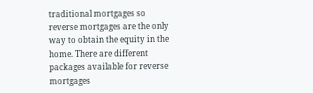traditional mortgages so reverse mortgages are the only way to obtain the equity in the home. There are different packages available for reverse mortgages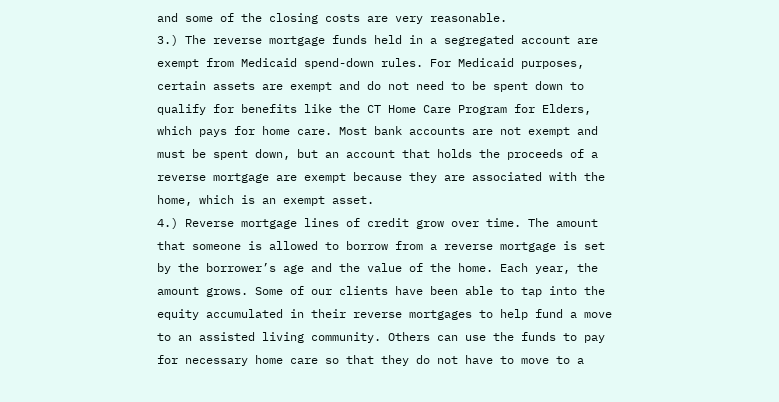and some of the closing costs are very reasonable.
3.) The reverse mortgage funds held in a segregated account are exempt from Medicaid spend-down rules. For Medicaid purposes, certain assets are exempt and do not need to be spent down to qualify for benefits like the CT Home Care Program for Elders, which pays for home care. Most bank accounts are not exempt and must be spent down, but an account that holds the proceeds of a reverse mortgage are exempt because they are associated with the home, which is an exempt asset.
4.) Reverse mortgage lines of credit grow over time. The amount that someone is allowed to borrow from a reverse mortgage is set by the borrower’s age and the value of the home. Each year, the amount grows. Some of our clients have been able to tap into the equity accumulated in their reverse mortgages to help fund a move to an assisted living community. Others can use the funds to pay for necessary home care so that they do not have to move to a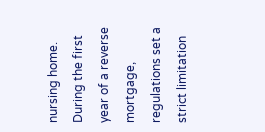nursing home. During the first year of a reverse mortgage, regulations set a strict limitation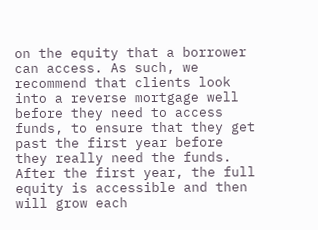on the equity that a borrower can access. As such, we recommend that clients look into a reverse mortgage well before they need to access funds, to ensure that they get past the first year before they really need the funds. After the first year, the full equity is accessible and then will grow each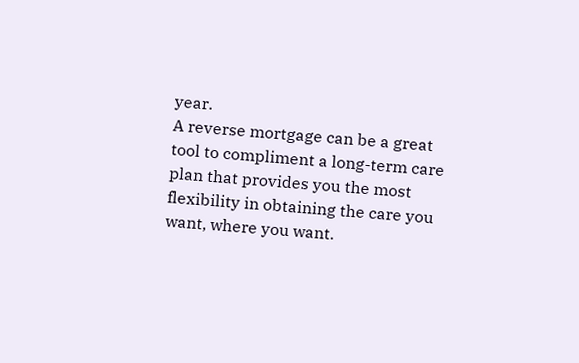year.
A reverse mortgage can be a great tool to compliment a long-term care plan that provides you the most flexibility in obtaining the care you want, where you want.